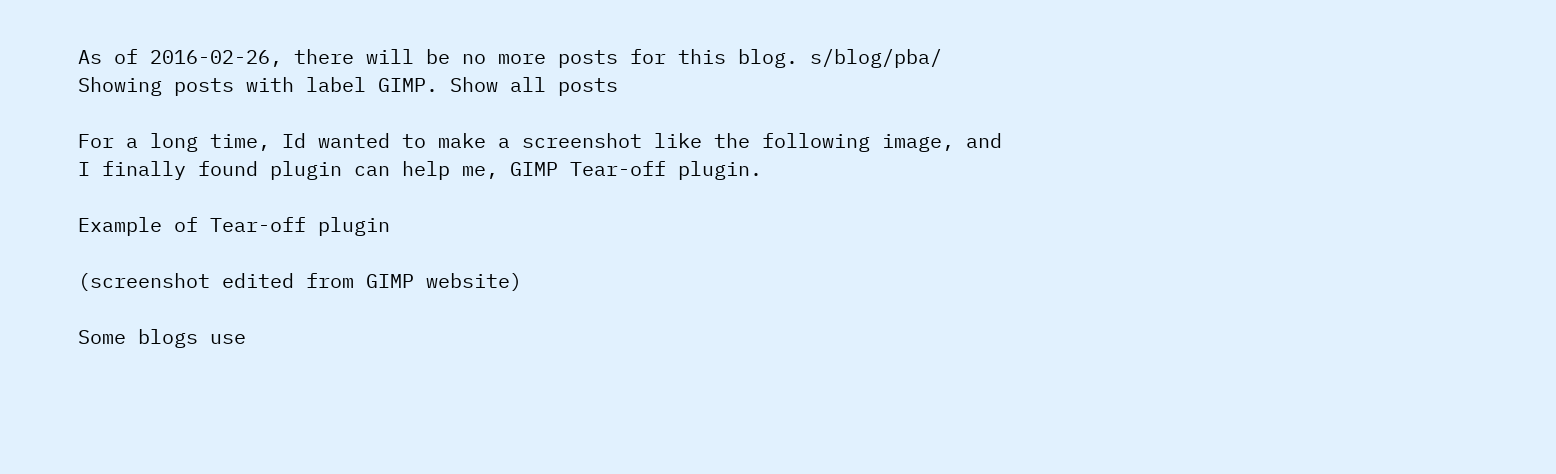As of 2016-02-26, there will be no more posts for this blog. s/blog/pba/
Showing posts with label GIMP. Show all posts

For a long time, Id wanted to make a screenshot like the following image, and I finally found plugin can help me, GIMP Tear-off plugin.

Example of Tear-off plugin

(screenshot edited from GIMP website)

Some blogs use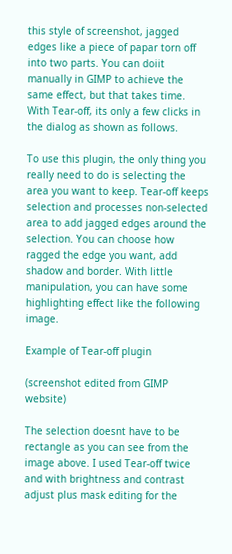this style of screenshot, jagged edges like a piece of papar torn off into two parts. You can doiit manually in GIMP to achieve the same effect, but that takes time. With Tear-off, its only a few clicks in the dialog as shown as follows.

To use this plugin, the only thing you really need to do is selecting the area you want to keep. Tear-off keeps selection and processes non-selected area to add jagged edges around the selection. You can choose how ragged the edge you want, add shadow and border. With little manipulation, you can have some highlighting effect like the following image.

Example of Tear-off plugin

(screenshot edited from GIMP website)

The selection doesnt have to be rectangle as you can see from the image above. I used Tear-off twice and with brightness and contrast adjust plus mask editing for the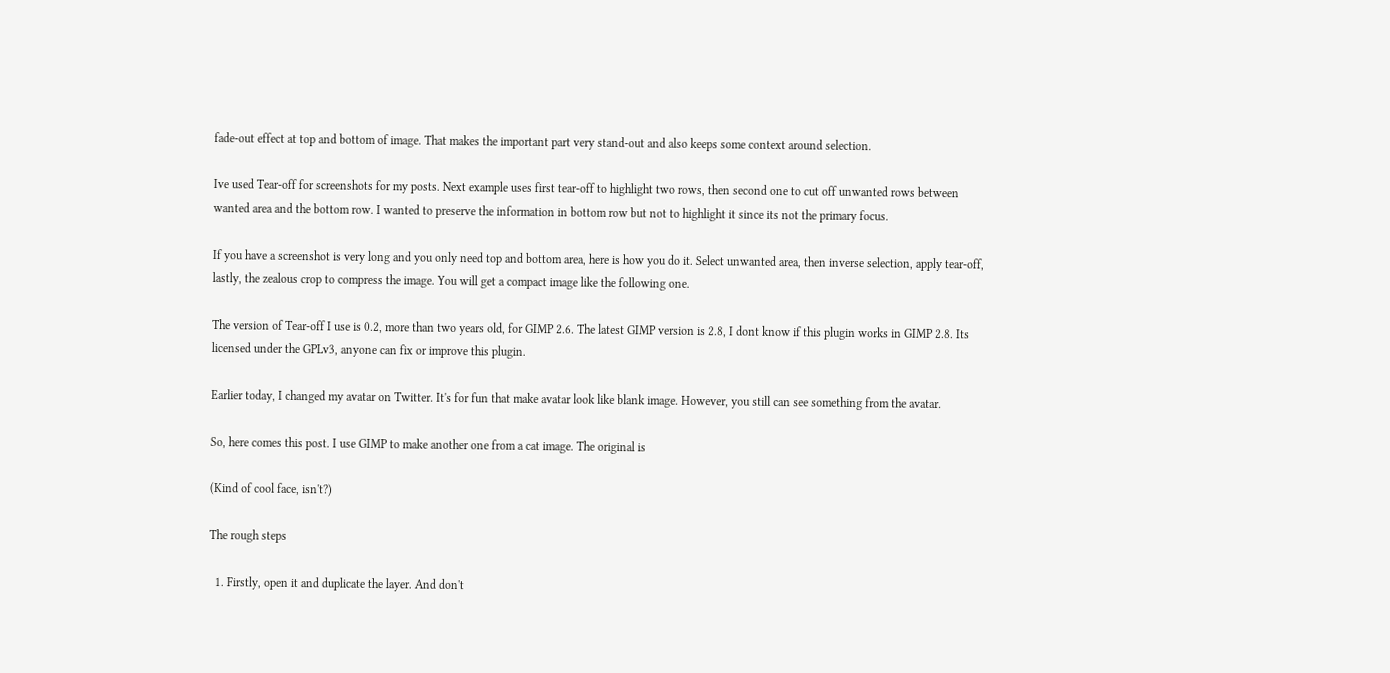fade-out effect at top and bottom of image. That makes the important part very stand-out and also keeps some context around selection.

Ive used Tear-off for screenshots for my posts. Next example uses first tear-off to highlight two rows, then second one to cut off unwanted rows between wanted area and the bottom row. I wanted to preserve the information in bottom row but not to highlight it since its not the primary focus.

If you have a screenshot is very long and you only need top and bottom area, here is how you do it. Select unwanted area, then inverse selection, apply tear-off, lastly, the zealous crop to compress the image. You will get a compact image like the following one.

The version of Tear-off I use is 0.2, more than two years old, for GIMP 2.6. The latest GIMP version is 2.8, I dont know if this plugin works in GIMP 2.8. Its licensed under the GPLv3, anyone can fix or improve this plugin.

Earlier today, I changed my avatar on Twitter. It's for fun that make avatar look like blank image. However, you still can see something from the avatar.

So, here comes this post. I use GIMP to make another one from a cat image. The original is

(Kind of cool face, isn't?)

The rough steps

  1. Firstly, open it and duplicate the layer. And don't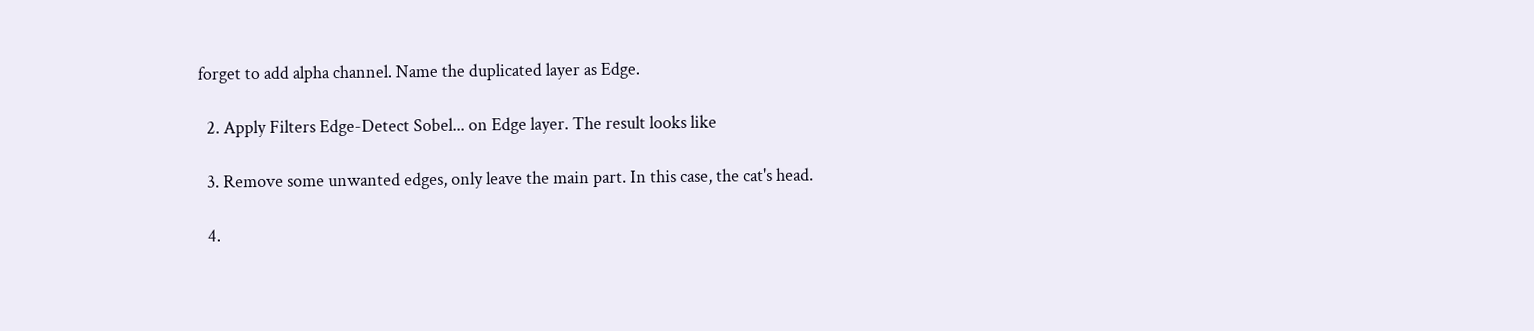forget to add alpha channel. Name the duplicated layer as Edge.

  2. Apply Filters Edge-Detect Sobel... on Edge layer. The result looks like

  3. Remove some unwanted edges, only leave the main part. In this case, the cat's head.

  4.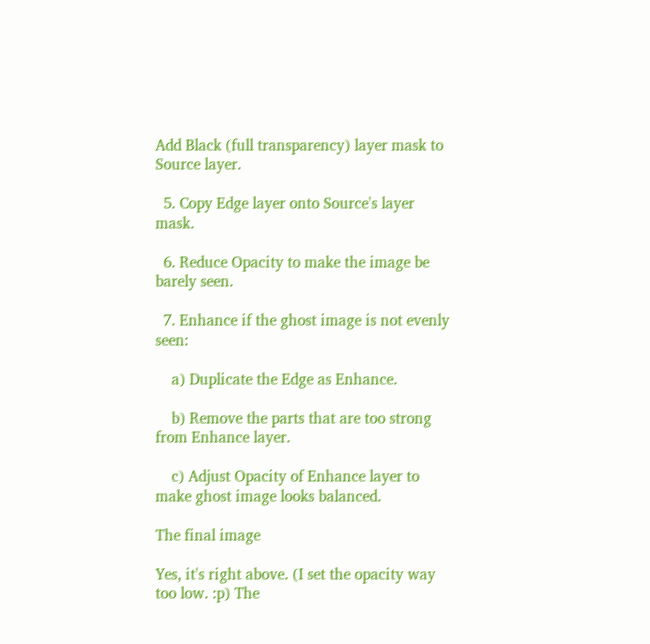Add Black (full transparency) layer mask to Source layer.

  5. Copy Edge layer onto Source's layer mask.

  6. Reduce Opacity to make the image be barely seen.

  7. Enhance if the ghost image is not evenly seen:

    a) Duplicate the Edge as Enhance.

    b) Remove the parts that are too strong from Enhance layer.

    c) Adjust Opacity of Enhance layer to make ghost image looks balanced.

The final image

Yes, it's right above. (I set the opacity way too low. :p) The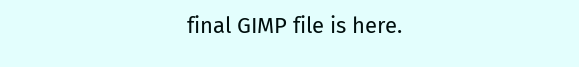final GIMP file is here.